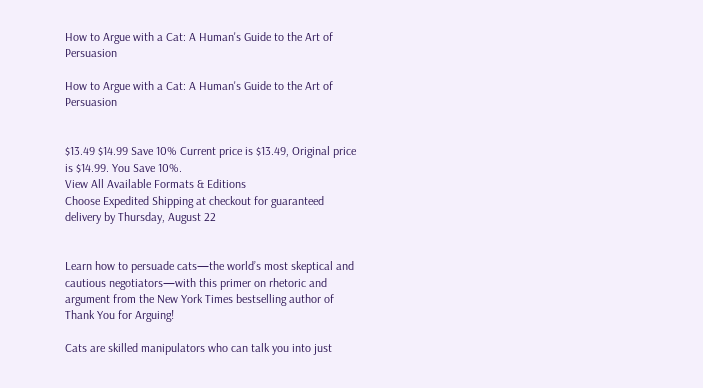How to Argue with a Cat: A Human's Guide to the Art of Persuasion

How to Argue with a Cat: A Human's Guide to the Art of Persuasion


$13.49 $14.99 Save 10% Current price is $13.49, Original price is $14.99. You Save 10%.
View All Available Formats & Editions
Choose Expedited Shipping at checkout for guaranteed delivery by Thursday, August 22


Learn how to persuade cats—the world’s most skeptical and cautious negotiators—with this primer on rhetoric and argument from the New York Times bestselling author of Thank You for Arguing!

Cats are skilled manipulators who can talk you into just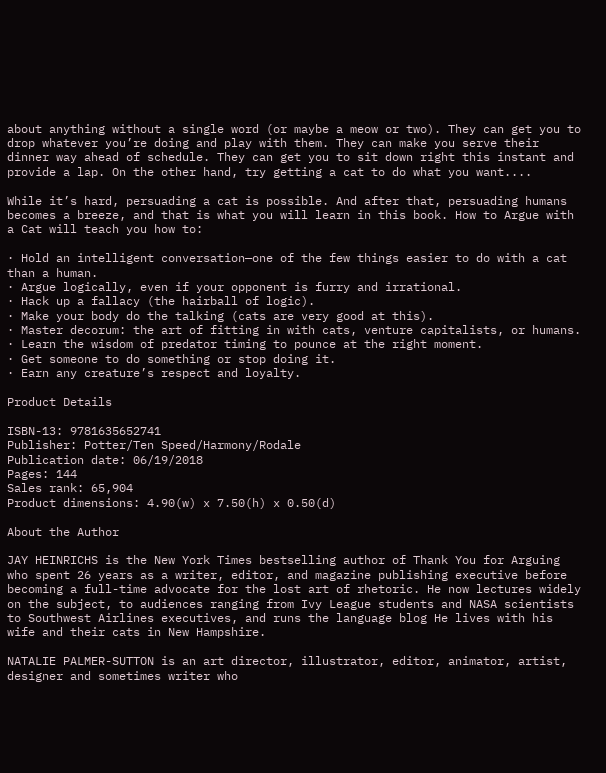about anything without a single word (or maybe a meow or two). They can get you to drop whatever you’re doing and play with them. They can make you serve their dinner way ahead of schedule. They can get you to sit down right this instant and provide a lap. On the other hand, try getting a cat to do what you want....

While it’s hard, persuading a cat is possible. And after that, persuading humans becomes a breeze, and that is what you will learn in this book. How to Argue with a Cat will teach you how to:

· Hold an intelligent conversation—one of the few things easier to do with a cat than a human.
· Argue logically, even if your opponent is furry and irrational.
· Hack up a fallacy (the hairball of logic).
· Make your body do the talking (cats are very good at this).
· Master decorum: the art of fitting in with cats, venture capitalists, or humans.
· Learn the wisdom of predator timing to pounce at the right moment.
· Get someone to do something or stop doing it.
· Earn any creature’s respect and loyalty.

Product Details

ISBN-13: 9781635652741
Publisher: Potter/Ten Speed/Harmony/Rodale
Publication date: 06/19/2018
Pages: 144
Sales rank: 65,904
Product dimensions: 4.90(w) x 7.50(h) x 0.50(d)

About the Author

JAY HEINRICHS is the New York Times bestselling author of Thank You for Arguing who spent 26 years as a writer, editor, and magazine publishing executive before becoming a full-time advocate for the lost art of rhetoric. He now lectures widely on the subject, to audiences ranging from Ivy League students and NASA scientists to Southwest Airlines executives, and runs the language blog He lives with his wife and their cats in New Hampshire.

NATALIE PALMER-SUTTON is an art director, illustrator, editor, animator, artist, designer and sometimes writer who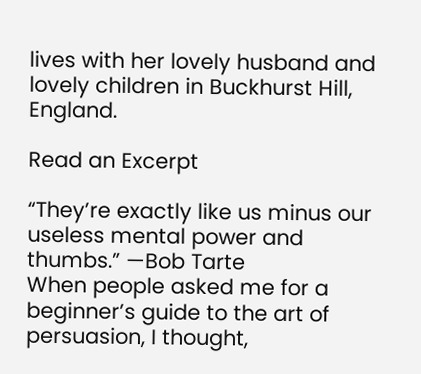lives with her lovely husband and lovely children in Buckhurst Hill, England.

Read an Excerpt

“They’re exactly like us minus our useless mental power and thumbs.” —Bob Tarte
When people asked me for a beginner’s guide to the art of persuasion, I thought,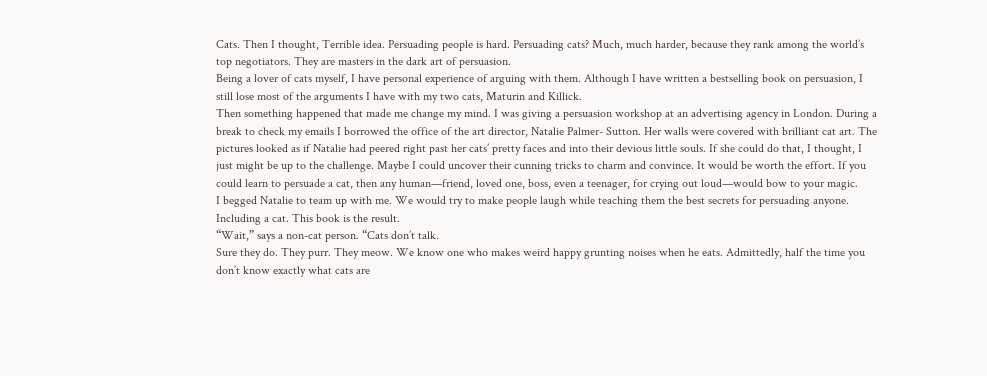Cats. Then I thought, Terrible idea. Persuading people is hard. Persuading cats? Much, much harder, because they rank among the world’s top negotiators. They are masters in the dark art of persuasion.
Being a lover of cats myself, I have personal experience of arguing with them. Although I have written a bestselling book on persuasion, I still lose most of the arguments I have with my two cats, Maturin and Killick.
Then something happened that made me change my mind. I was giving a persuasion workshop at an advertising agency in London. During a break to check my emails I borrowed the office of the art director, Natalie Palmer- Sutton. Her walls were covered with brilliant cat art. The pictures looked as if Natalie had peered right past her cats’ pretty faces and into their devious little souls. If she could do that, I thought, I just might be up to the challenge. Maybe I could uncover their cunning tricks to charm and convince. It would be worth the effort. If you could learn to persuade a cat, then any human—friend, loved one, boss, even a teenager, for crying out loud—would bow to your magic.
I begged Natalie to team up with me. We would try to make people laugh while teaching them the best secrets for persuading anyone. Including a cat. This book is the result.
“Wait,” says a non-cat person. “Cats don’t talk.
Sure they do. They purr. They meow. We know one who makes weird happy grunting noises when he eats. Admittedly, half the time you don’t know exactly what cats are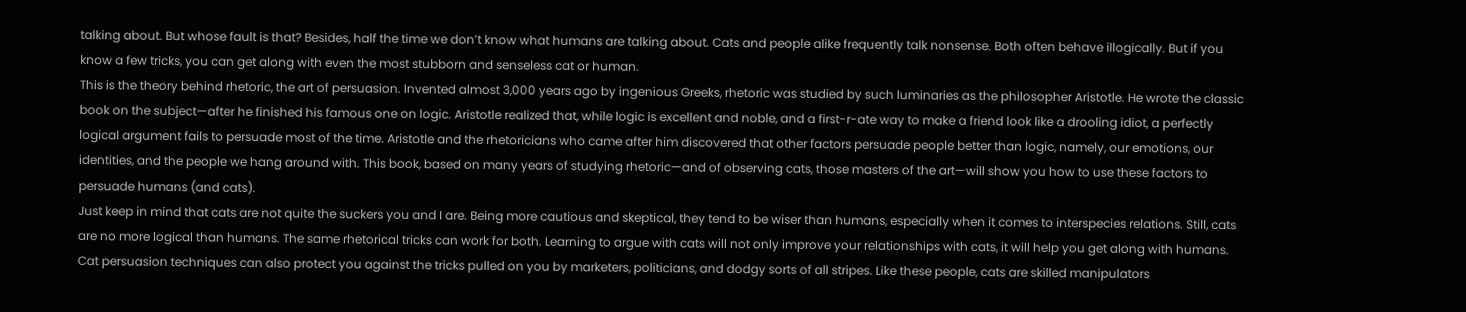talking about. But whose fault is that? Besides, half the time we don’t know what humans are talking about. Cats and people alike frequently talk nonsense. Both often behave illogically. But if you know a few tricks, you can get along with even the most stubborn and senseless cat or human.
This is the theory behind rhetoric, the art of persuasion. Invented almost 3,000 years ago by ingenious Greeks, rhetoric was studied by such luminaries as the philosopher Aristotle. He wrote the classic book on the subject—after he finished his famous one on logic. Aristotle realized that, while logic is excellent and noble, and a first-r-ate way to make a friend look like a drooling idiot, a perfectly logical argument fails to persuade most of the time. Aristotle and the rhetoricians who came after him discovered that other factors persuade people better than logic, namely, our emotions, our identities, and the people we hang around with. This book, based on many years of studying rhetoric—and of observing cats, those masters of the art—will show you how to use these factors to persuade humans (and cats).
Just keep in mind that cats are not quite the suckers you and I are. Being more cautious and skeptical, they tend to be wiser than humans, especially when it comes to interspecies relations. Still, cats are no more logical than humans. The same rhetorical tricks can work for both. Learning to argue with cats will not only improve your relationships with cats, it will help you get along with humans.
Cat persuasion techniques can also protect you against the tricks pulled on you by marketers, politicians, and dodgy sorts of all stripes. Like these people, cats are skilled manipulators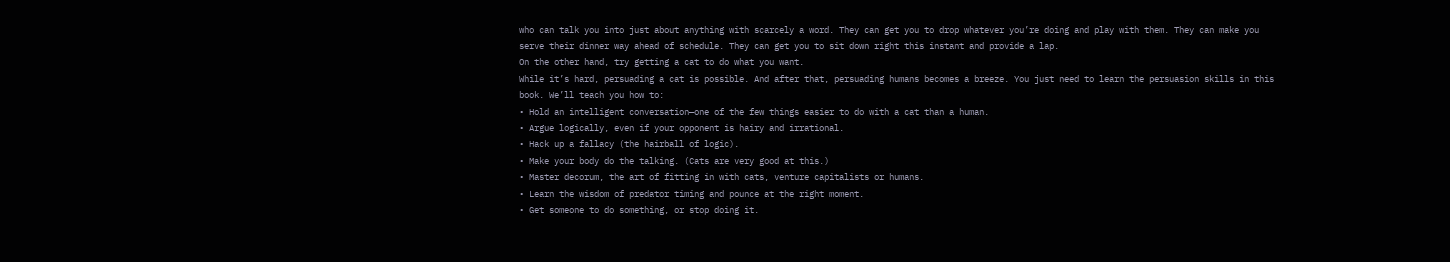who can talk you into just about anything with scarcely a word. They can get you to drop whatever you’re doing and play with them. They can make you serve their dinner way ahead of schedule. They can get you to sit down right this instant and provide a lap.
On the other hand, try getting a cat to do what you want.
While it’s hard, persuading a cat is possible. And after that, persuading humans becomes a breeze. You just need to learn the persuasion skills in this book. We’ll teach you how to:
• Hold an intelligent conversation—one of the few things easier to do with a cat than a human.
• Argue logically, even if your opponent is hairy and irrational.
• Hack up a fallacy (the hairball of logic).
• Make your body do the talking. (Cats are very good at this.)
• Master decorum, the art of fitting in with cats, venture capitalists or humans.
• Learn the wisdom of predator timing and pounce at the right moment.
• Get someone to do something, or stop doing it.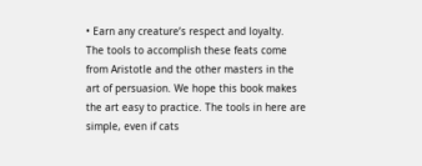• Earn any creature’s respect and loyalty.
The tools to accomplish these feats come from Aristotle and the other masters in the art of persuasion. We hope this book makes the art easy to practice. The tools in here are simple, even if cats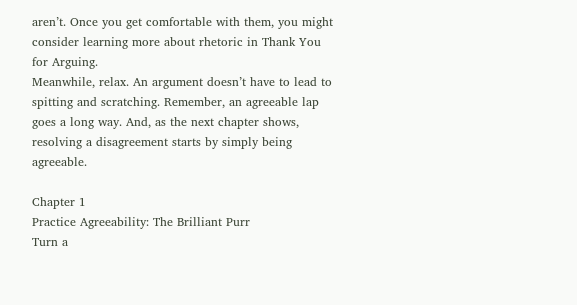aren’t. Once you get comfortable with them, you might consider learning more about rhetoric in Thank You for Arguing.
Meanwhile, relax. An argument doesn’t have to lead to spitting and scratching. Remember, an agreeable lap goes a long way. And, as the next chapter shows, resolving a disagreement starts by simply being agreeable.

Chapter 1
Practice Agreeability: The Brilliant Purr
Turn a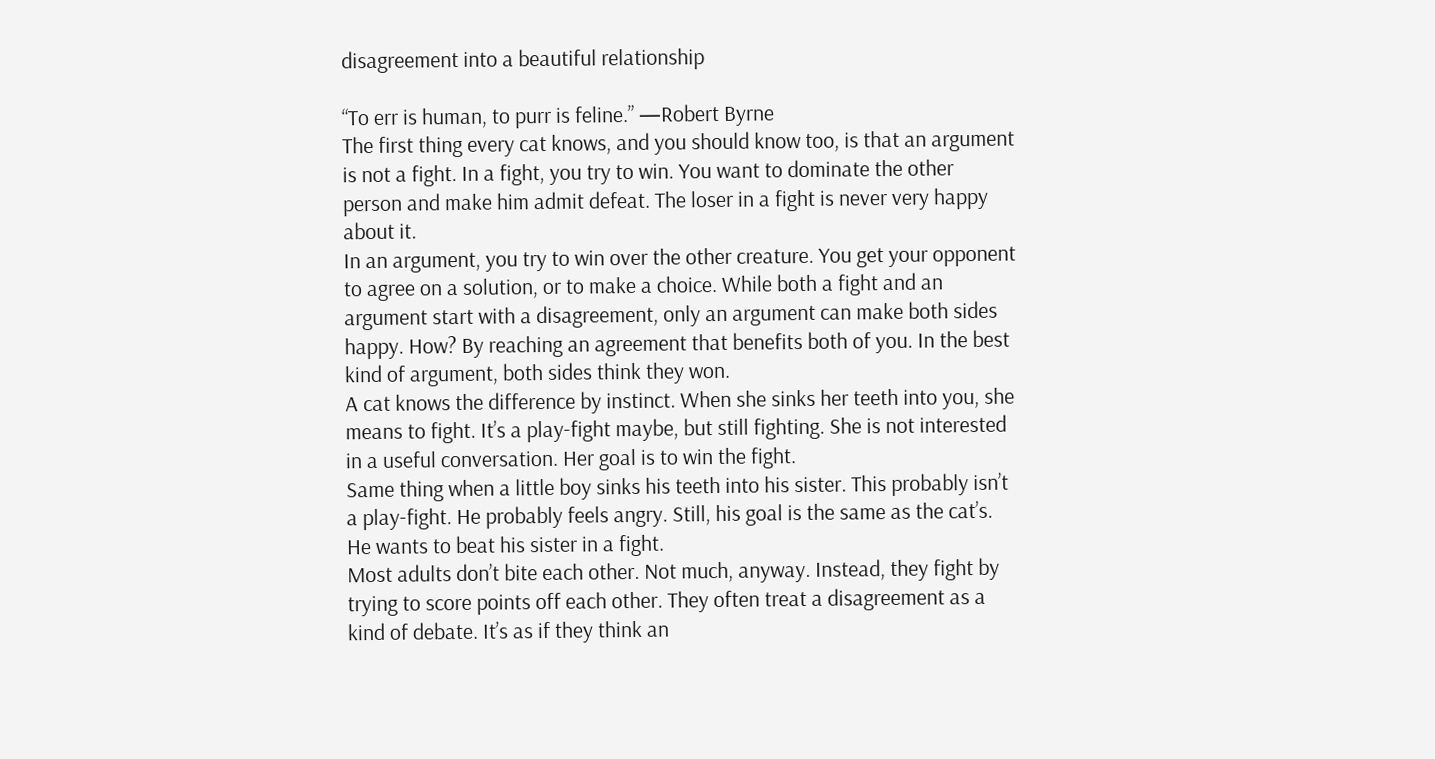disagreement into a beautiful relationship

“To err is human, to purr is feline.” —Robert Byrne
The first thing every cat knows, and you should know too, is that an argument is not a fight. In a fight, you try to win. You want to dominate the other person and make him admit defeat. The loser in a fight is never very happy about it.
In an argument, you try to win over the other creature. You get your opponent to agree on a solution, or to make a choice. While both a fight and an argument start with a disagreement, only an argument can make both sides happy. How? By reaching an agreement that benefits both of you. In the best kind of argument, both sides think they won.
A cat knows the difference by instinct. When she sinks her teeth into you, she means to fight. It’s a play-fight maybe, but still fighting. She is not interested in a useful conversation. Her goal is to win the fight.
Same thing when a little boy sinks his teeth into his sister. This probably isn’t a play-fight. He probably feels angry. Still, his goal is the same as the cat’s. He wants to beat his sister in a fight.
Most adults don’t bite each other. Not much, anyway. Instead, they fight by trying to score points off each other. They often treat a disagreement as a kind of debate. It’s as if they think an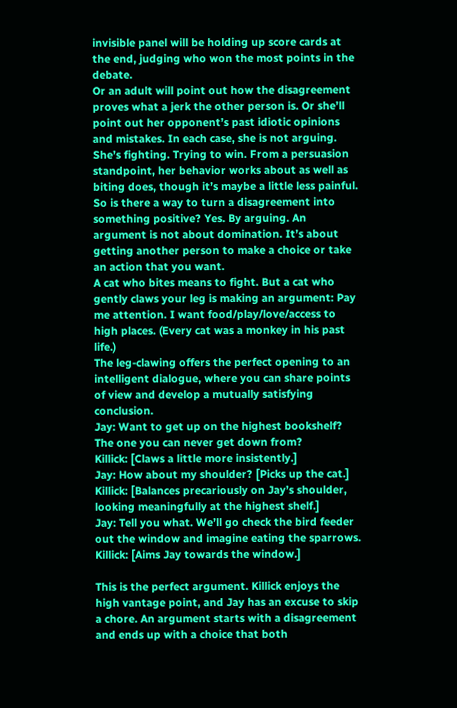invisible panel will be holding up score cards at the end, judging who won the most points in the debate.
Or an adult will point out how the disagreement proves what a jerk the other person is. Or she’ll point out her opponent’s past idiotic opinions and mistakes. In each case, she is not arguing. She’s fighting. Trying to win. From a persuasion standpoint, her behavior works about as well as biting does, though it’s maybe a little less painful.
So is there a way to turn a disagreement into something positive? Yes. By arguing. An argument is not about domination. It’s about getting another person to make a choice or take an action that you want.
A cat who bites means to fight. But a cat who gently claws your leg is making an argument: Pay me attention. I want food/play/love/access to high places. (Every cat was a monkey in his past life.)
The leg-clawing offers the perfect opening to an intelligent dialogue, where you can share points of view and develop a mutually satisfying conclusion.
Jay: Want to get up on the highest bookshelf? The one you can never get down from?
Killick: [Claws a little more insistently.]
Jay: How about my shoulder? [Picks up the cat.]
Killick: [Balances precariously on Jay’s shoulder, looking meaningfully at the highest shelf.]
Jay: Tell you what. We’ll go check the bird feeder out the window and imagine eating the sparrows.
Killick: [Aims Jay towards the window.]

This is the perfect argument. Killick enjoys the high vantage point, and Jay has an excuse to skip a chore. An argument starts with a disagreement and ends up with a choice that both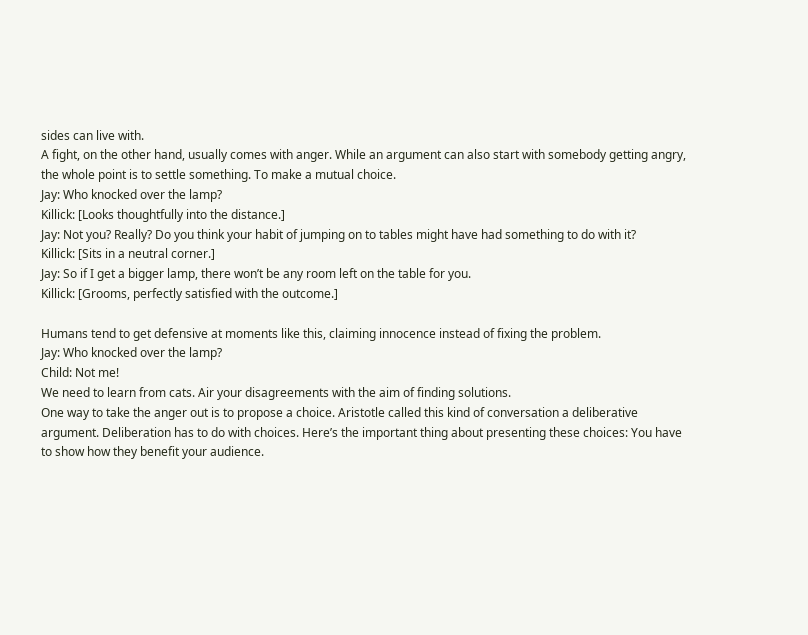sides can live with.
A fight, on the other hand, usually comes with anger. While an argument can also start with somebody getting angry, the whole point is to settle something. To make a mutual choice.
Jay: Who knocked over the lamp?
Killick: [Looks thoughtfully into the distance.]
Jay: Not you? Really? Do you think your habit of jumping on to tables might have had something to do with it?
Killick: [Sits in a neutral corner.]
Jay: So if I get a bigger lamp, there won’t be any room left on the table for you.
Killick: [Grooms, perfectly satisfied with the outcome.]

Humans tend to get defensive at moments like this, claiming innocence instead of fixing the problem.
Jay: Who knocked over the lamp?
Child: Not me!
We need to learn from cats. Air your disagreements with the aim of finding solutions.
One way to take the anger out is to propose a choice. Aristotle called this kind of conversation a deliberative argument. Deliberation has to do with choices. Here’s the important thing about presenting these choices: You have to show how they benefit your audience.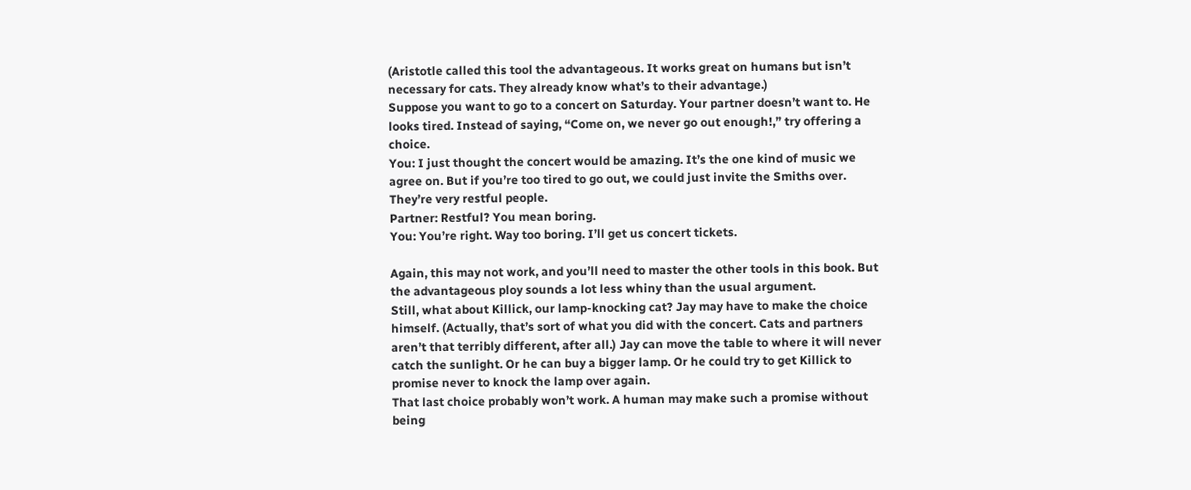(Aristotle called this tool the advantageous. It works great on humans but isn’t necessary for cats. They already know what’s to their advantage.)
Suppose you want to go to a concert on Saturday. Your partner doesn’t want to. He looks tired. Instead of saying, “Come on, we never go out enough!,” try offering a choice.
You: I just thought the concert would be amazing. It’s the one kind of music we agree on. But if you’re too tired to go out, we could just invite the Smiths over. They’re very restful people.
Partner: Restful? You mean boring.
You: You’re right. Way too boring. I’ll get us concert tickets.

Again, this may not work, and you’ll need to master the other tools in this book. But the advantageous ploy sounds a lot less whiny than the usual argument.
Still, what about Killick, our lamp-knocking cat? Jay may have to make the choice himself. (Actually, that’s sort of what you did with the concert. Cats and partners aren’t that terribly different, after all.) Jay can move the table to where it will never catch the sunlight. Or he can buy a bigger lamp. Or he could try to get Killick to promise never to knock the lamp over again.
That last choice probably won’t work. A human may make such a promise without being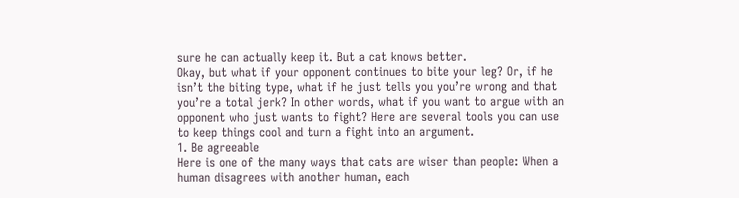sure he can actually keep it. But a cat knows better.
Okay, but what if your opponent continues to bite your leg? Or, if he isn’t the biting type, what if he just tells you you’re wrong and that you’re a total jerk? In other words, what if you want to argue with an opponent who just wants to fight? Here are several tools you can use to keep things cool and turn a fight into an argument.
1. Be agreeable
Here is one of the many ways that cats are wiser than people: When a human disagrees with another human, each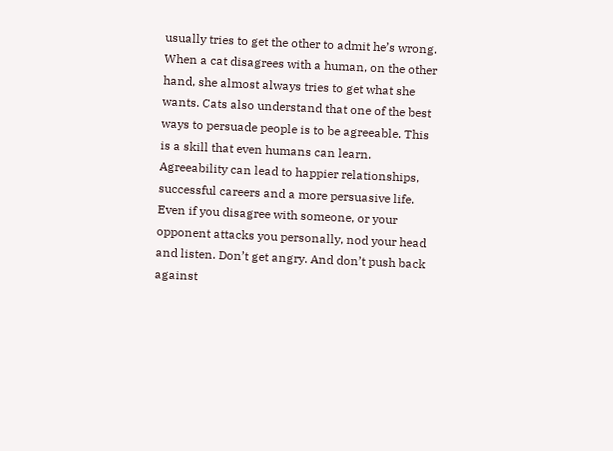usually tries to get the other to admit he’s wrong. When a cat disagrees with a human, on the other hand, she almost always tries to get what she wants. Cats also understand that one of the best ways to persuade people is to be agreeable. This is a skill that even humans can learn. Agreeability can lead to happier relationships, successful careers and a more persuasive life.
Even if you disagree with someone, or your opponent attacks you personally, nod your head and listen. Don’t get angry. And don’t push back against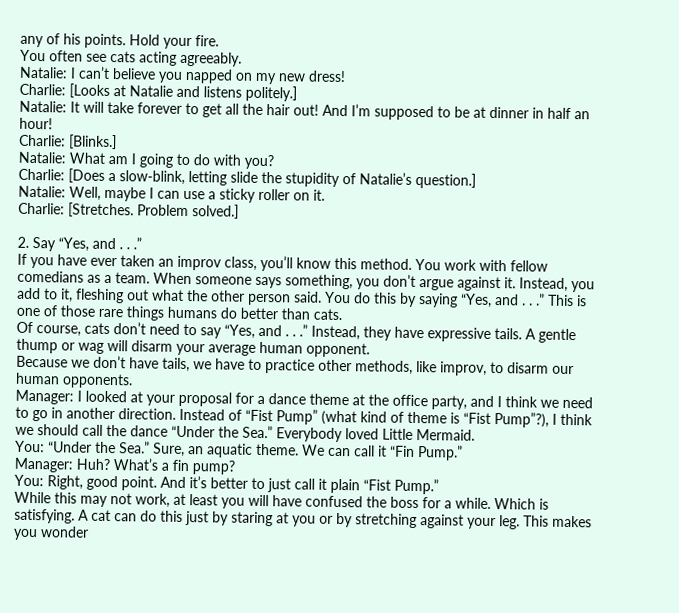any of his points. Hold your fire.
You often see cats acting agreeably.
Natalie: I can’t believe you napped on my new dress!
Charlie: [Looks at Natalie and listens politely.]
Natalie: It will take forever to get all the hair out! And I’m supposed to be at dinner in half an hour!
Charlie: [Blinks.]
Natalie: What am I going to do with you?
Charlie: [Does a slow-blink, letting slide the stupidity of Natalie’s question.]
Natalie: Well, maybe I can use a sticky roller on it.
Charlie: [Stretches. Problem solved.]

2. Say “Yes, and . . .”
If you have ever taken an improv class, you’ll know this method. You work with fellow comedians as a team. When someone says something, you don’t argue against it. Instead, you add to it, fleshing out what the other person said. You do this by saying “Yes, and . . .” This is one of those rare things humans do better than cats.
Of course, cats don’t need to say “Yes, and . . .” Instead, they have expressive tails. A gentle thump or wag will disarm your average human opponent.
Because we don’t have tails, we have to practice other methods, like improv, to disarm our human opponents.
Manager: I looked at your proposal for a dance theme at the office party, and I think we need to go in another direction. Instead of “Fist Pump” (what kind of theme is “Fist Pump”?), I think we should call the dance “Under the Sea.” Everybody loved Little Mermaid.
You: “Under the Sea.” Sure, an aquatic theme. We can call it “Fin Pump.”
Manager: Huh? What’s a fin pump?
You: Right, good point. And it’s better to just call it plain “Fist Pump.”
While this may not work, at least you will have confused the boss for a while. Which is satisfying. A cat can do this just by staring at you or by stretching against your leg. This makes you wonder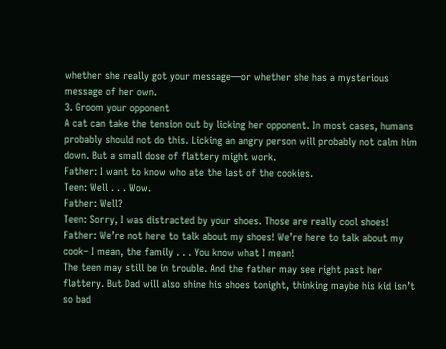whether she really got your message—or whether she has a mysterious message of her own.
3. Groom your opponent
A cat can take the tension out by licking her opponent. In most cases, humans probably should not do this. Licking an angry person will probably not calm him down. But a small dose of flattery might work.
Father: I want to know who ate the last of the cookies.
Teen: Well . . . Wow.
Father: Well?
Teen: Sorry, I was distracted by your shoes. Those are really cool shoes!
Father: We’re not here to talk about my shoes! We’re here to talk about my cook– I mean, the family . . . You know what I mean!
The teen may still be in trouble. And the father may see right past her flattery. But Dad will also shine his shoes tonight, thinking maybe his kid isn’t so bad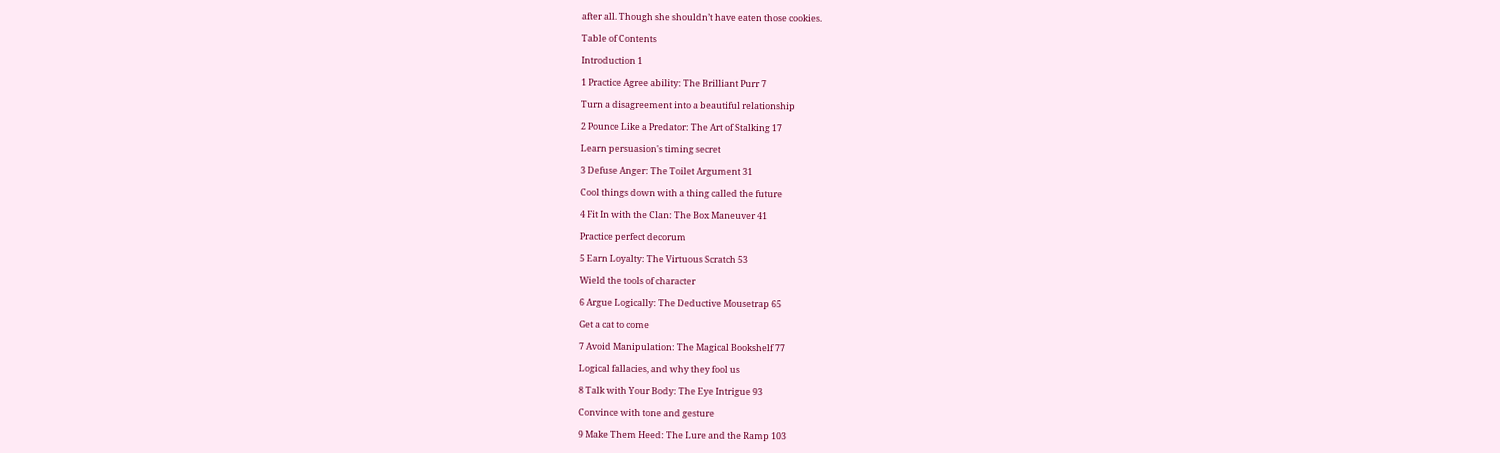after all. Though she shouldn’t have eaten those cookies.

Table of Contents

Introduction 1

1 Practice Agree ability: The Brilliant Purr 7

Turn a disagreement into a beautiful relationship

2 Pounce Like a Predator: The Art of Stalking 17

Learn persuasion's timing secret

3 Defuse Anger: The Toilet Argument 31

Cool things down with a thing called the future

4 Fit In with the Clan: The Box Maneuver 41

Practice perfect decorum

5 Earn Loyalty: The Virtuous Scratch 53

Wield the tools of character

6 Argue Logically: The Deductive Mousetrap 65

Get a cat to come

7 Avoid Manipulation: The Magical Bookshelf 77

Logical fallacies, and why they fool us

8 Talk with Your Body: The Eye Intrigue 93

Convince with tone and gesture

9 Make Them Heed: The Lure and the Ramp 103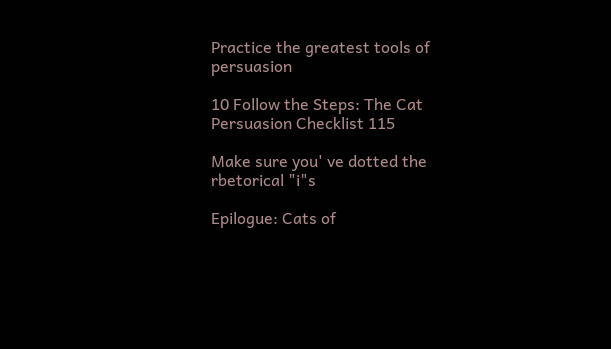Practice the greatest tools of persuasion

10 Follow the Steps: The Cat Persuasion Checklist 115

Make sure you' ve dotted the rbetorical "i"s

Epilogue: Cats of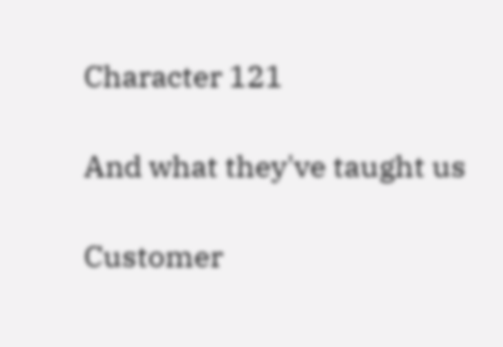Character 121

And what they've taught us

Customer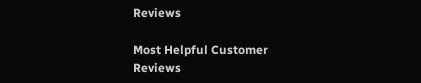Reviews

Most Helpful Customer Reviews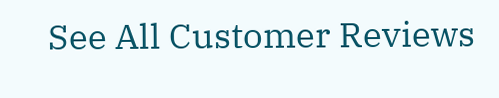See All Customer Reviews